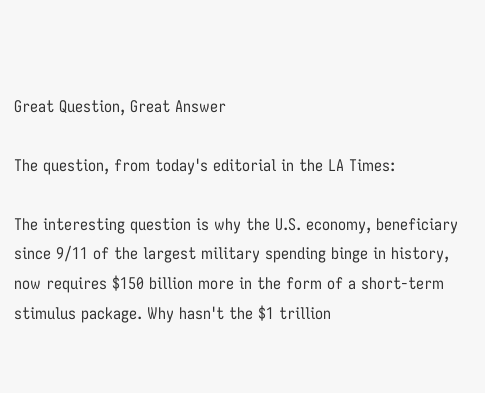Great Question, Great Answer

The question, from today's editorial in the LA Times:

The interesting question is why the U.S. economy, beneficiary since 9/11 of the largest military spending binge in history, now requires $150 billion more in the form of a short-term stimulus package. Why hasn't the $1 trillion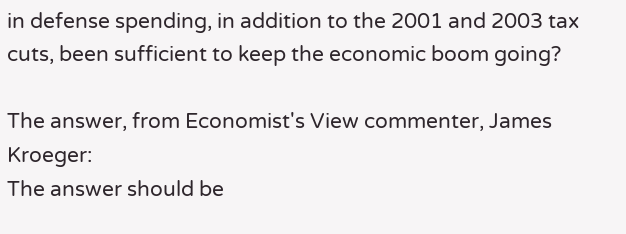in defense spending, in addition to the 2001 and 2003 tax cuts, been sufficient to keep the economic boom going?

The answer, from Economist's View commenter, James Kroeger:
The answer should be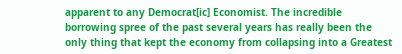apparent to any Democrat[ic] Economist. The incredible borrowing spree of the past several years has really been the only thing that kept the economy from collapsing into a Greatest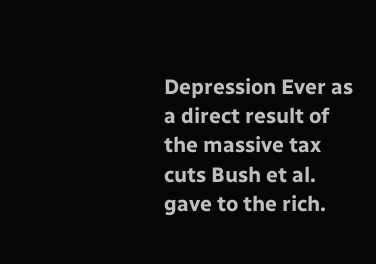Depression Ever as a direct result of the massive tax cuts Bush et al. gave to the rich.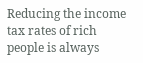Reducing the income tax rates of rich people is always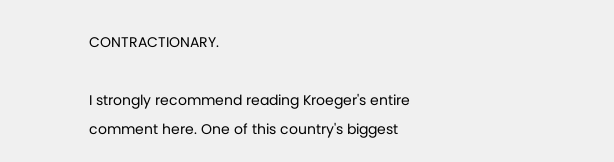CONTRACTIONARY.

I strongly recommend reading Kroeger's entire comment here. One of this country's biggest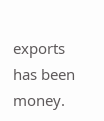exports has been money.